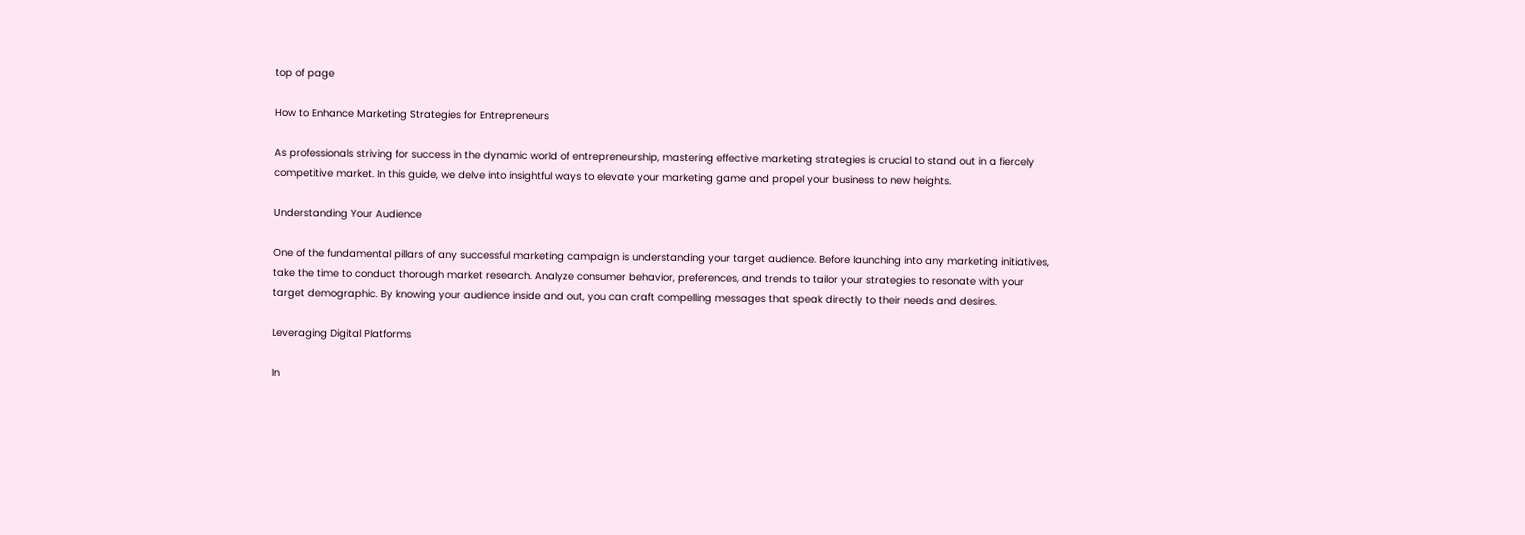top of page

How to Enhance Marketing Strategies for Entrepreneurs

As professionals striving for success in the dynamic world of entrepreneurship, mastering effective marketing strategies is crucial to stand out in a fiercely competitive market. In this guide, we delve into insightful ways to elevate your marketing game and propel your business to new heights.

Understanding Your Audience

One of the fundamental pillars of any successful marketing campaign is understanding your target audience. Before launching into any marketing initiatives, take the time to conduct thorough market research. Analyze consumer behavior, preferences, and trends to tailor your strategies to resonate with your target demographic. By knowing your audience inside and out, you can craft compelling messages that speak directly to their needs and desires.

Leveraging Digital Platforms

In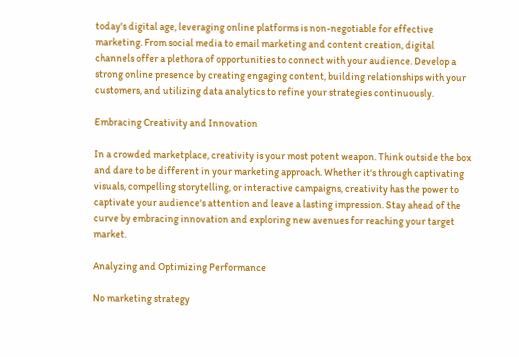today's digital age, leveraging online platforms is non-negotiable for effective marketing. From social media to email marketing and content creation, digital channels offer a plethora of opportunities to connect with your audience. Develop a strong online presence by creating engaging content, building relationships with your customers, and utilizing data analytics to refine your strategies continuously.

Embracing Creativity and Innovation

In a crowded marketplace, creativity is your most potent weapon. Think outside the box and dare to be different in your marketing approach. Whether it's through captivating visuals, compelling storytelling, or interactive campaigns, creativity has the power to captivate your audience's attention and leave a lasting impression. Stay ahead of the curve by embracing innovation and exploring new avenues for reaching your target market.

Analyzing and Optimizing Performance

No marketing strategy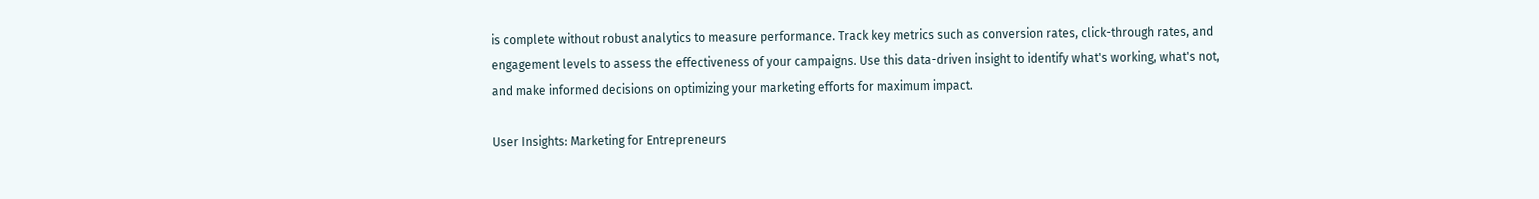is complete without robust analytics to measure performance. Track key metrics such as conversion rates, click-through rates, and engagement levels to assess the effectiveness of your campaigns. Use this data-driven insight to identify what's working, what's not, and make informed decisions on optimizing your marketing efforts for maximum impact.

User Insights: Marketing for Entrepreneurs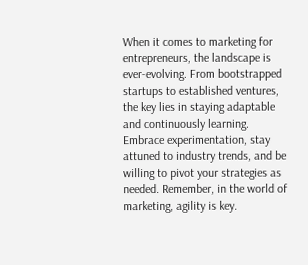When it comes to marketing for entrepreneurs, the landscape is ever-evolving. From bootstrapped startups to established ventures, the key lies in staying adaptable and continuously learning. Embrace experimentation, stay attuned to industry trends, and be willing to pivot your strategies as needed. Remember, in the world of marketing, agility is key.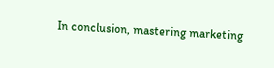In conclusion, mastering marketing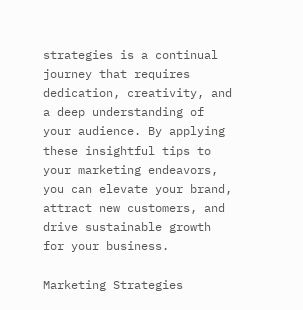strategies is a continual journey that requires dedication, creativity, and a deep understanding of your audience. By applying these insightful tips to your marketing endeavors, you can elevate your brand, attract new customers, and drive sustainable growth for your business.

Marketing Strategies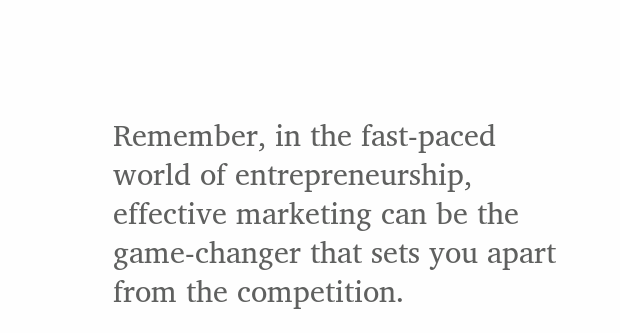Remember, in the fast-paced world of entrepreneurship, effective marketing can be the game-changer that sets you apart from the competition.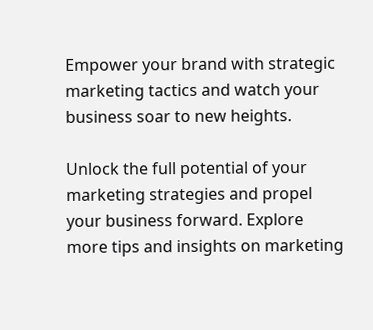Empower your brand with strategic marketing tactics and watch your business soar to new heights.

Unlock the full potential of your marketing strategies and propel your business forward. Explore more tips and insights on marketing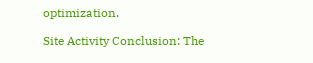optimization.

Site Activity Conclusion: The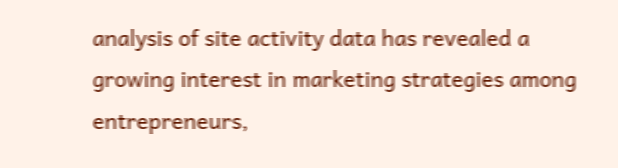analysis of site activity data has revealed a growing interest in marketing strategies among entrepreneurs,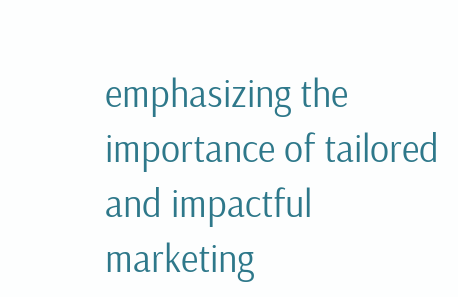emphasizing the importance of tailored and impactful marketing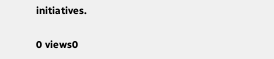initiatives.

0 views0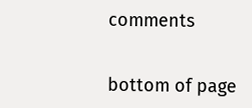comments


bottom of page